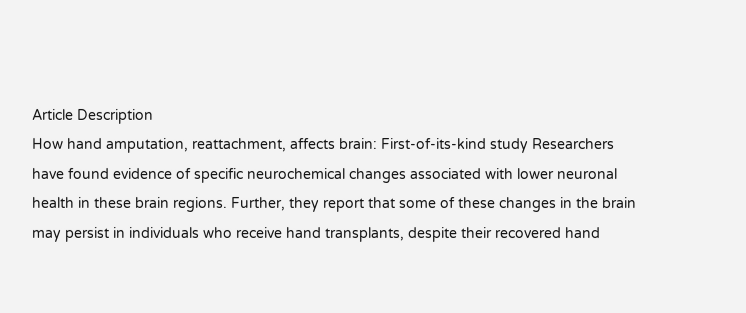Article Description
How hand amputation, reattachment, affects brain: First-of-its-kind study Researchers have found evidence of specific neurochemical changes associated with lower neuronal health in these brain regions. Further, they report that some of these changes in the brain may persist in individuals who receive hand transplants, despite their recovered hand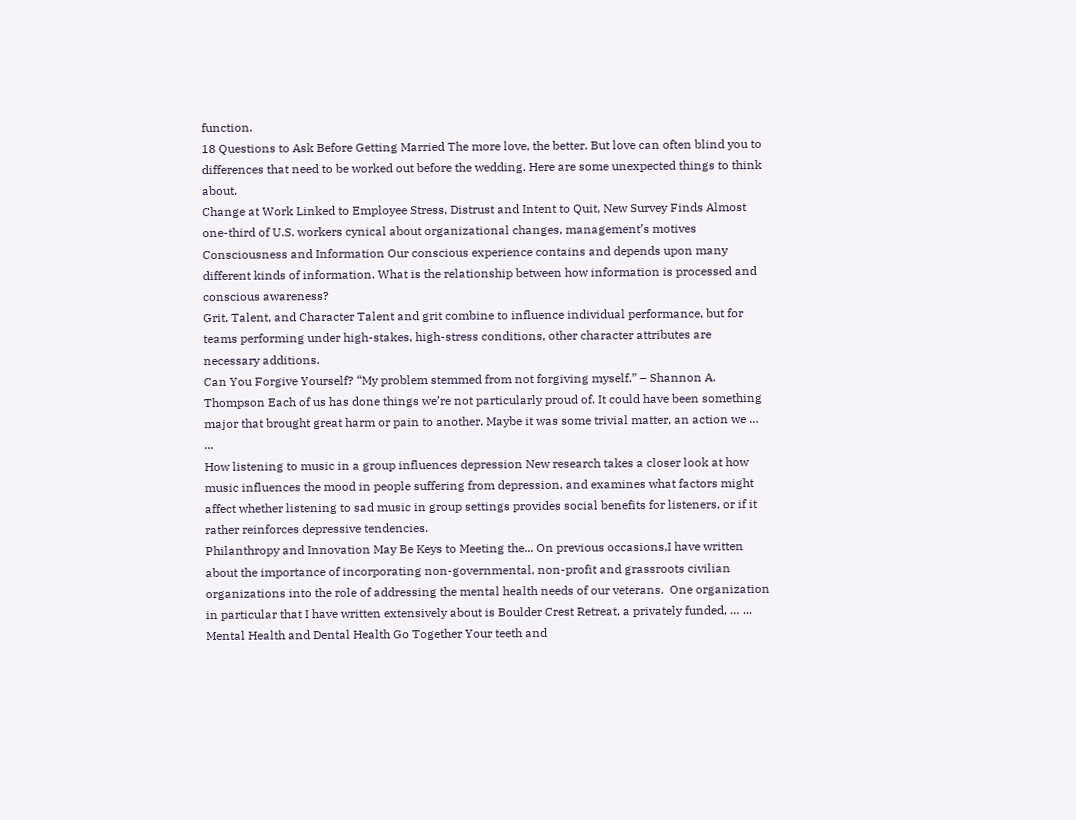function.
18 Questions to Ask Before Getting Married The more love, the better. But love can often blind you to differences that need to be worked out before the wedding. Here are some unexpected things to think about.
Change at Work Linked to Employee Stress, Distrust and Intent to Quit, New Survey Finds Almost one-third of U.S. workers cynical about organizational changes, management’s motives
Consciousness and Information Our conscious experience contains and depends upon many different kinds of information. What is the relationship between how information is processed and conscious awareness?
Grit, Talent, and Character Talent and grit combine to influence individual performance, but for teams performing under high-stakes, high-stress conditions, other character attributes are necessary additions.
Can You Forgive Yourself? “My problem stemmed from not forgiving myself.” – Shannon A. Thompson Each of us has done things we’re not particularly proud of. It could have been something major that brought great harm or pain to another. Maybe it was some trivial matter, an action we … ...
How listening to music in a group influences depression New research takes a closer look at how music influences the mood in people suffering from depression, and examines what factors might affect whether listening to sad music in group settings provides social benefits for listeners, or if it rather reinforces depressive tendencies.
Philanthropy and Innovation May Be Keys to Meeting the... On previous occasions,I have written about the importance of incorporating non-governmental, non-profit and grassroots civilian organizations into the role of addressing the mental health needs of our veterans.  One organization in particular that I have written extensively about is Boulder Crest Retreat, a privately funded, … ...
Mental Health and Dental Health Go Together Your teeth and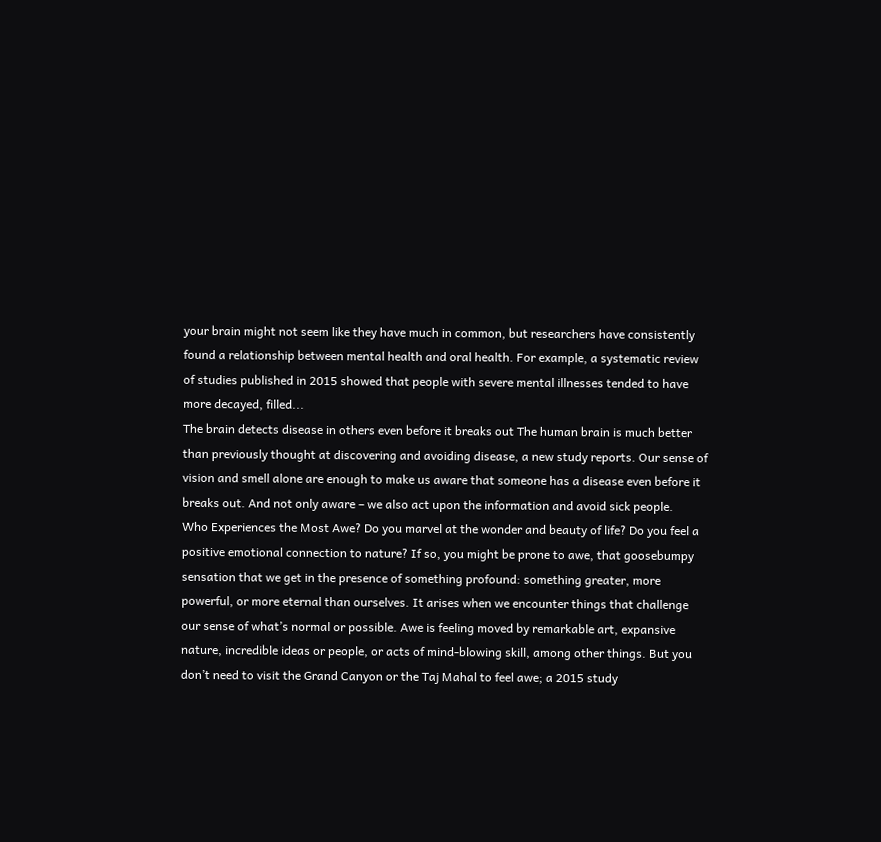your brain might not seem like they have much in common, but researchers have consistently found a relationship between mental health and oral health. For example, a systematic review of studies published in 2015 showed that people with severe mental illnesses tended to have more decayed, filled...
The brain detects disease in others even before it breaks out The human brain is much better than previously thought at discovering and avoiding disease, a new study reports. Our sense of vision and smell alone are enough to make us aware that someone has a disease even before it breaks out. And not only aware – we also act upon the information and avoid sick people.
Who Experiences the Most Awe? Do you marvel at the wonder and beauty of life? Do you feel a positive emotional connection to nature? If so, you might be prone to awe, that goosebumpy sensation that we get in the presence of something profound: something greater, more powerful, or more eternal than ourselves. It arises when we encounter things that challenge our sense of what’s normal or possible. Awe is feeling moved by remarkable art, expansive nature, incredible ideas or people, or acts of mind-blowing skill, among other things. But you don’t need to visit the Grand Canyon or the Taj Mahal to feel awe; a 2015 study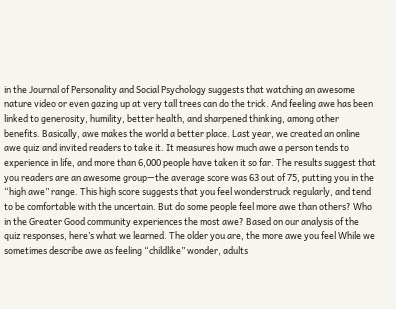in the Journal of Personality and Social Psychology suggests that watching an awesome nature video or even gazing up at very tall trees can do the trick. And feeling awe has been linked to generosity, humility, better health, and sharpened thinking, among other benefits. Basically, awe makes the world a better place. Last year, we created an online awe quiz and invited readers to take it. It measures how much awe a person tends to experience in life, and more than 6,000 people have taken it so far. The results suggest that you readers are an awesome group—the average score was 63 out of 75, putting you in the “high awe” range. This high score suggests that you feel wonderstruck regularly, and tend to be comfortable with the uncertain. But do some people feel more awe than others? Who in the Greater Good community experiences the most awe? Based on our analysis of the quiz responses, here’s what we learned. The older you are, the more awe you feel While we sometimes describe awe as feeling “childlike” wonder, adults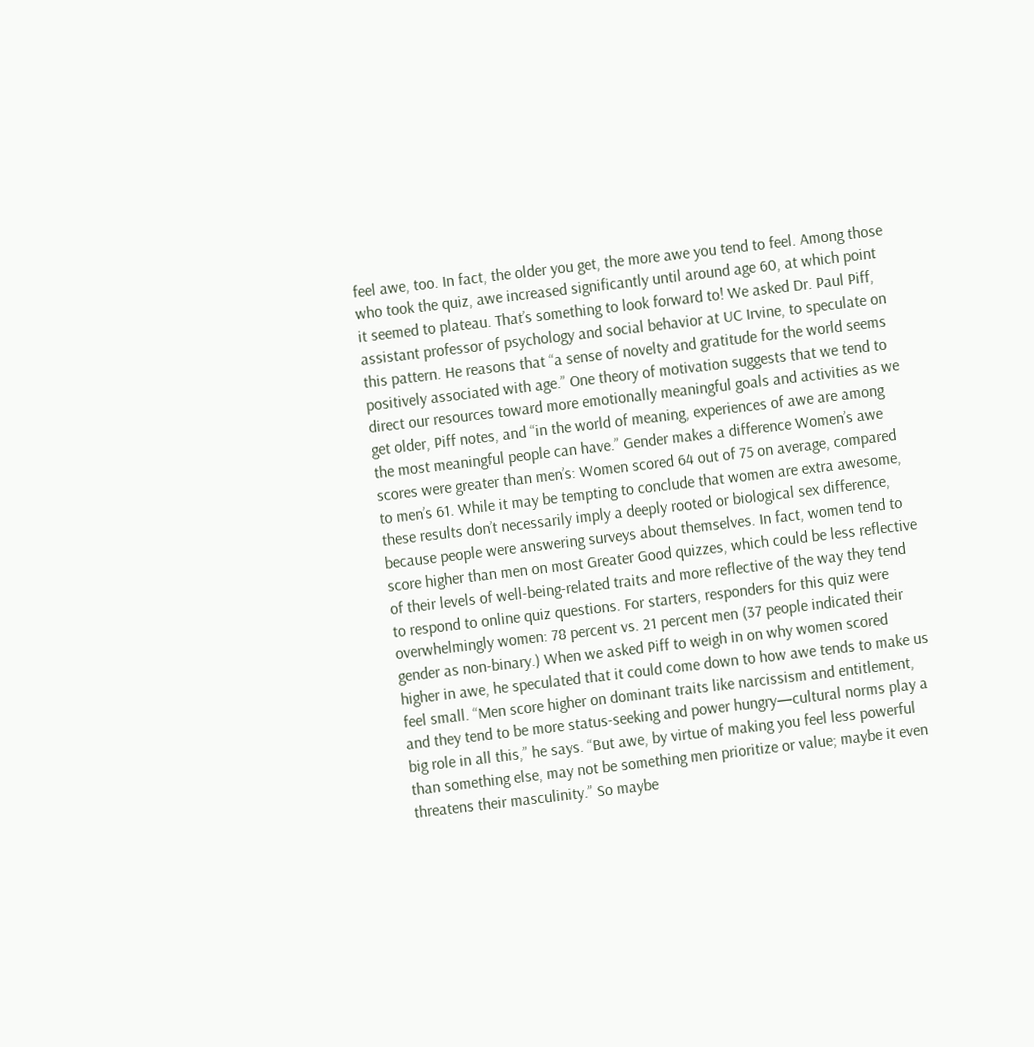feel awe, too. In fact, the older you get, the more awe you tend to feel. Among those who took the quiz, awe increased significantly until around age 60, at which point it seemed to plateau. That’s something to look forward to! We asked Dr. Paul Piff, assistant professor of psychology and social behavior at UC Irvine, to speculate on this pattern. He reasons that “a sense of novelty and gratitude for the world seems positively associated with age.” One theory of motivation suggests that we tend to direct our resources toward more emotionally meaningful goals and activities as we get older, Piff notes, and “in the world of meaning, experiences of awe are among the most meaningful people can have.” Gender makes a difference Women’s awe scores were greater than men’s: Women scored 64 out of 75 on average, compared to men’s 61. While it may be tempting to conclude that women are extra awesome, these results don’t necessarily imply a deeply rooted or biological sex difference, because people were answering surveys about themselves. In fact, women tend to score higher than men on most Greater Good quizzes, which could be less reflective of their levels of well-being-related traits and more reflective of the way they tend to respond to online quiz questions. For starters, responders for this quiz were overwhelmingly women: 78 percent vs. 21 percent men (37 people indicated their gender as non-binary.) When we asked Piff to weigh in on why women scored higher in awe, he speculated that it could come down to how awe tends to make us feel small. “Men score higher on dominant traits like narcissism and entitlement, and they tend to be more status-seeking and power hungry—cultural norms play a big role in all this,” he says. “But awe, by virtue of making you feel less powerful than something else, may not be something men prioritize or value; maybe it even threatens their masculinity.” So maybe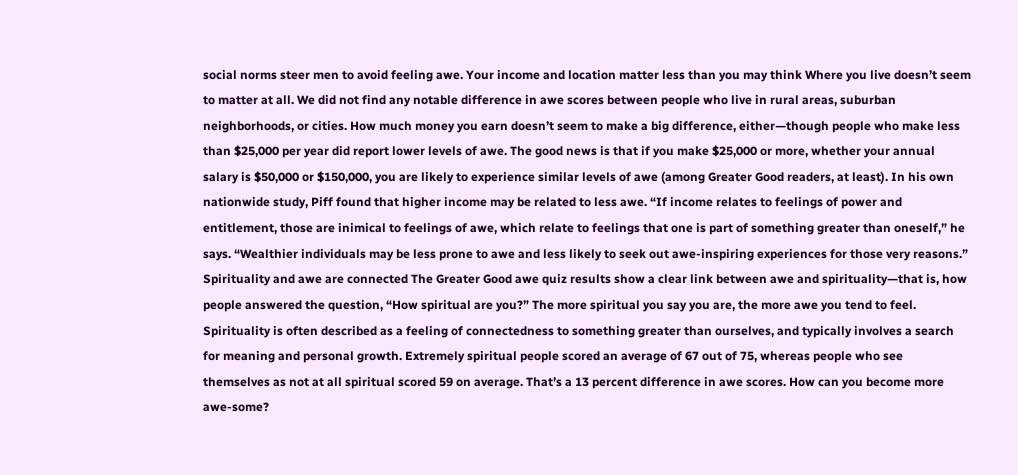social norms steer men to avoid feeling awe. Your income and location matter less than you may think Where you live doesn’t seem to matter at all. We did not find any notable difference in awe scores between people who live in rural areas, suburban neighborhoods, or cities. How much money you earn doesn’t seem to make a big difference, either—though people who make less than $25,000 per year did report lower levels of awe. The good news is that if you make $25,000 or more, whether your annual salary is $50,000 or $150,000, you are likely to experience similar levels of awe (among Greater Good readers, at least). In his own nationwide study, Piff found that higher income may be related to less awe. “If income relates to feelings of power and entitlement, those are inimical to feelings of awe, which relate to feelings that one is part of something greater than oneself,” he says. “Wealthier individuals may be less prone to awe and less likely to seek out awe-inspiring experiences for those very reasons.” Spirituality and awe are connected The Greater Good awe quiz results show a clear link between awe and spirituality—that is, how people answered the question, “How spiritual are you?” The more spiritual you say you are, the more awe you tend to feel. Spirituality is often described as a feeling of connectedness to something greater than ourselves, and typically involves a search for meaning and personal growth. Extremely spiritual people scored an average of 67 out of 75, whereas people who see themselves as not at all spiritual scored 59 on average. That’s a 13 percent difference in awe scores. How can you become more awe-some?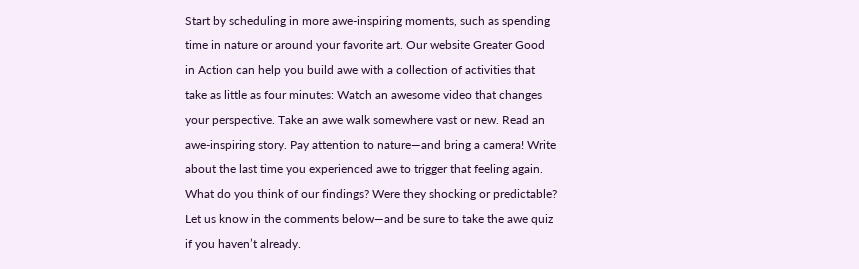Start by scheduling in more awe-inspiring moments, such as spending time in nature or around your favorite art. Our website Greater Good in Action can help you build awe with a collection of activities that take as little as four minutes: Watch an awesome video that changes your perspective. Take an awe walk somewhere vast or new. Read an awe-inspiring story. Pay attention to nature—and bring a camera! Write about the last time you experienced awe to trigger that feeling again. What do you think of our findings? Were they shocking or predictable? Let us know in the comments below—and be sure to take the awe quiz if you haven’t already.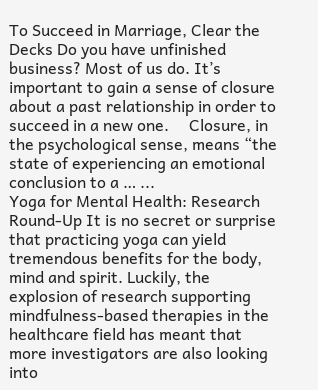To Succeed in Marriage, Clear the Decks Do you have unfinished business? Most of us do. It’s important to gain a sense of closure about a past relationship in order to succeed in a new one.     Closure, in the psychological sense, means “the state of experiencing an emotional conclusion to a … ...
Yoga for Mental Health: Research Round-Up It is no secret or surprise that practicing yoga can yield tremendous benefits for the body, mind and spirit. Luckily, the explosion of research supporting mindfulness-based therapies in the healthcare field has meant that more investigators are also looking into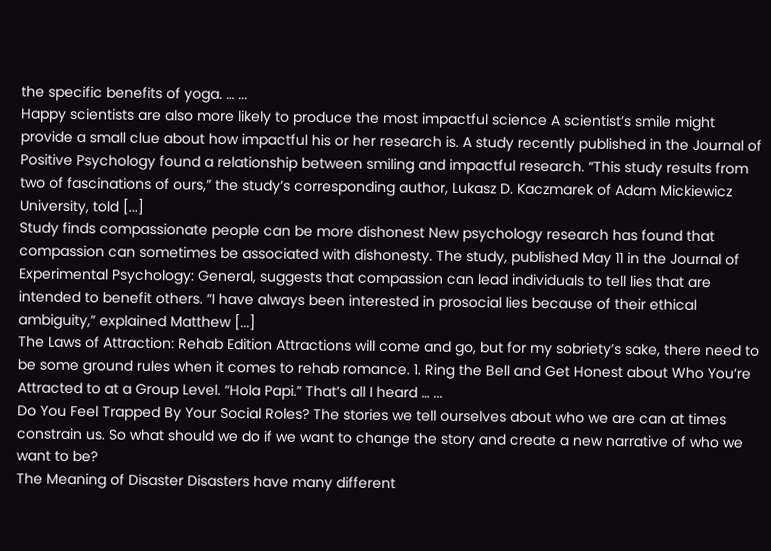the specific benefits of yoga. … ...
Happy scientists are also more likely to produce the most impactful science A scientist’s smile might provide a small clue about how impactful his or her research is. A study recently published in the Journal of Positive Psychology found a relationship between smiling and impactful research. “This study results from two of fascinations of ours,” the study’s corresponding author, Lukasz D. Kaczmarek of Adam Mickiewicz University, told [...]
Study finds compassionate people can be more dishonest New psychology research has found that compassion can sometimes be associated with dishonesty. The study, published May 11 in the Journal of Experimental Psychology: General, suggests that compassion can lead individuals to tell lies that are intended to benefit others. “I have always been interested in prosocial lies because of their ethical ambiguity,” explained Matthew [...]
The Laws of Attraction: Rehab Edition Attractions will come and go, but for my sobriety’s sake, there need to be some ground rules when it comes to rehab romance. 1. Ring the Bell and Get Honest about Who You’re Attracted to at a Group Level. “Hola Papi.” That’s all I heard … ...
Do You Feel Trapped By Your Social Roles? The stories we tell ourselves about who we are can at times constrain us. So what should we do if we want to change the story and create a new narrative of who we want to be?
The Meaning of Disaster Disasters have many different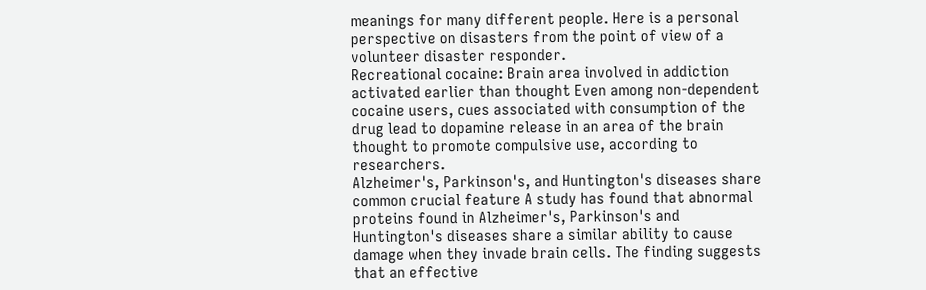meanings for many different people. Here is a personal perspective on disasters from the point of view of a volunteer disaster responder.
Recreational cocaine: Brain area involved in addiction activated earlier than thought Even among non-dependent cocaine users, cues associated with consumption of the drug lead to dopamine release in an area of the brain thought to promote compulsive use, according to researchers.
Alzheimer's, Parkinson's, and Huntington's diseases share common crucial feature A study has found that abnormal proteins found in Alzheimer's, Parkinson's and Huntington's diseases share a similar ability to cause damage when they invade brain cells. The finding suggests that an effective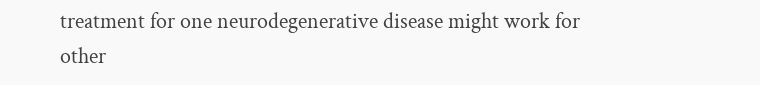treatment for one neurodegenerative disease might work for other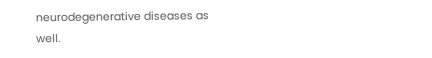neurodegenerative diseases as well.